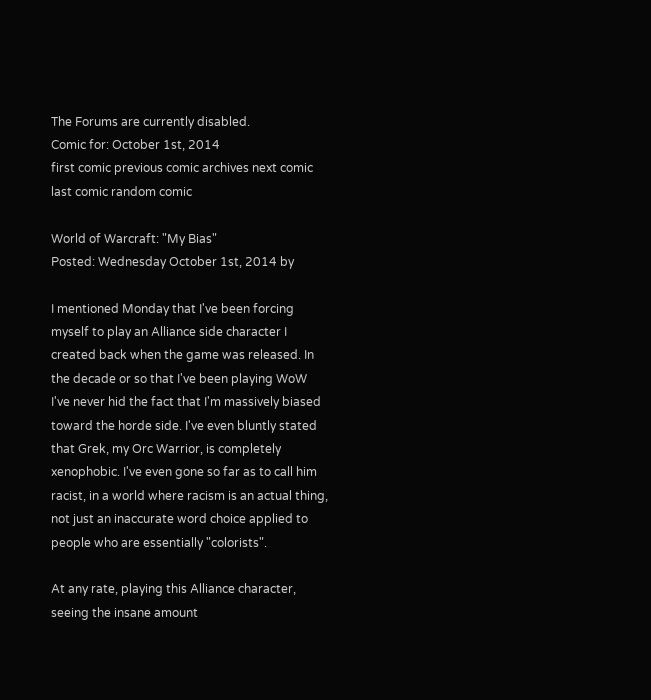The Forums are currently disabled.
Comic for: October 1st, 2014
first comic previous comic archives next comic last comic random comic

World of Warcraft: "My Bias"
Posted: Wednesday October 1st, 2014 by

I mentioned Monday that I've been forcing myself to play an Alliance side character I created back when the game was released. In the decade or so that I've been playing WoW I've never hid the fact that I'm massively biased toward the horde side. I've even bluntly stated that Grek, my Orc Warrior, is completely xenophobic. I've even gone so far as to call him racist, in a world where racism is an actual thing, not just an inaccurate word choice applied to people who are essentially "colorists".

At any rate, playing this Alliance character, seeing the insane amount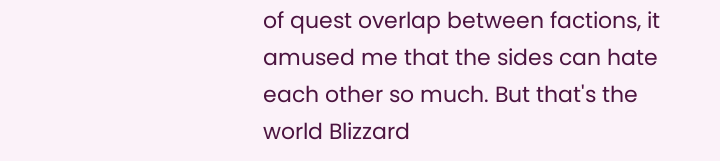of quest overlap between factions, it amused me that the sides can hate each other so much. But that's the world Blizzard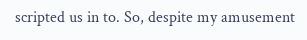scripted us in to. So, despite my amusement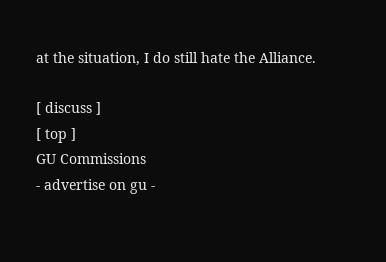at the situation, I do still hate the Alliance.

[ discuss ]
[ top ]
GU Commissions
- advertise on gu -